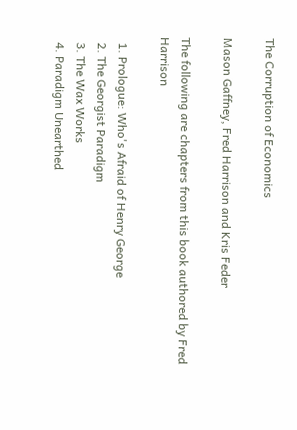The Corruption of Economics

Mason Gaffney, Fred Harrison and Kris Feder

The following are chapters from this book authored by Fred Harrison

  1. Prologue: Who's Afraid of Henry George
  2. The Georgist Paradigm
  3. The Wax Works
  4. Paradigm Unearthed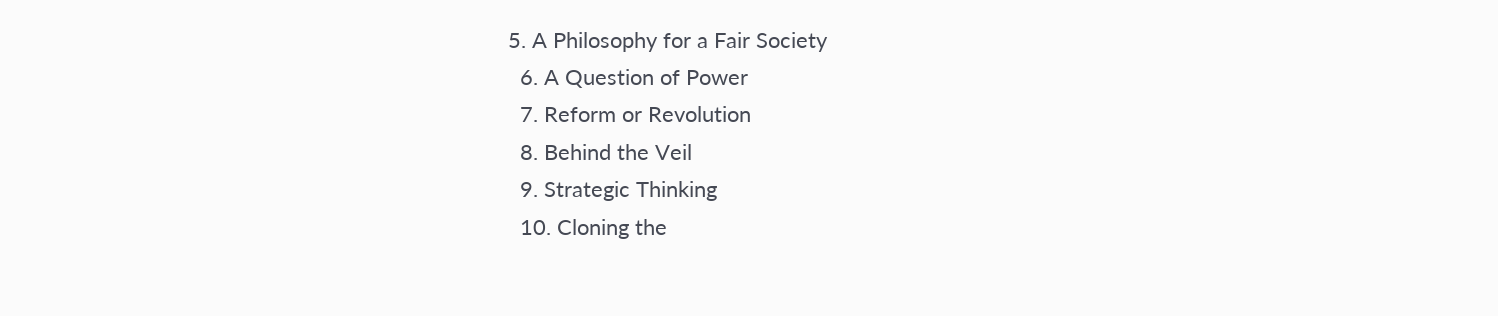5. A Philosophy for a Fair Society
  6. A Question of Power
  7. Reform or Revolution
  8. Behind the Veil
  9. Strategic Thinking
  10. Cloning the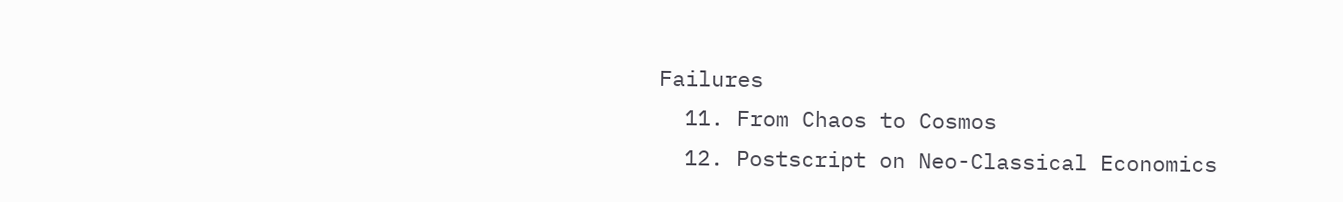Failures
  11. From Chaos to Cosmos
  12. Postscript on Neo-Classical Economics